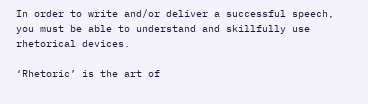In order to write and/or deliver a successful speech, you must be able to understand and skillfully use rhetorical devices.

‘Rhetoric’ is the art of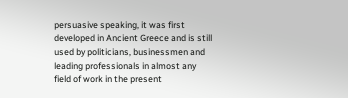persuasive speaking, it was first developed in Ancient Greece and is still used by politicians, businessmen and leading professionals in almost any field of work in the present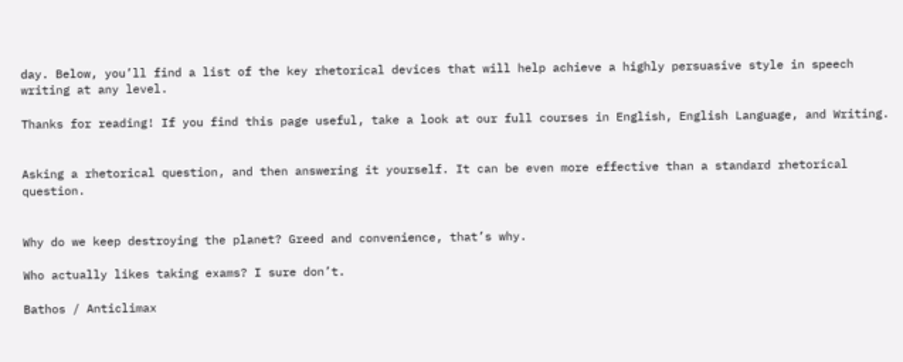day. Below, you’ll find a list of the key rhetorical devices that will help achieve a highly persuasive style in speech writing at any level.

Thanks for reading! If you find this page useful, take a look at our full courses in English, English Language, and Writing.


Asking a rhetorical question, and then answering it yourself. It can be even more effective than a standard rhetorical question.


Why do we keep destroying the planet? Greed and convenience, that’s why.

Who actually likes taking exams? I sure don’t.

Bathos / Anticlimax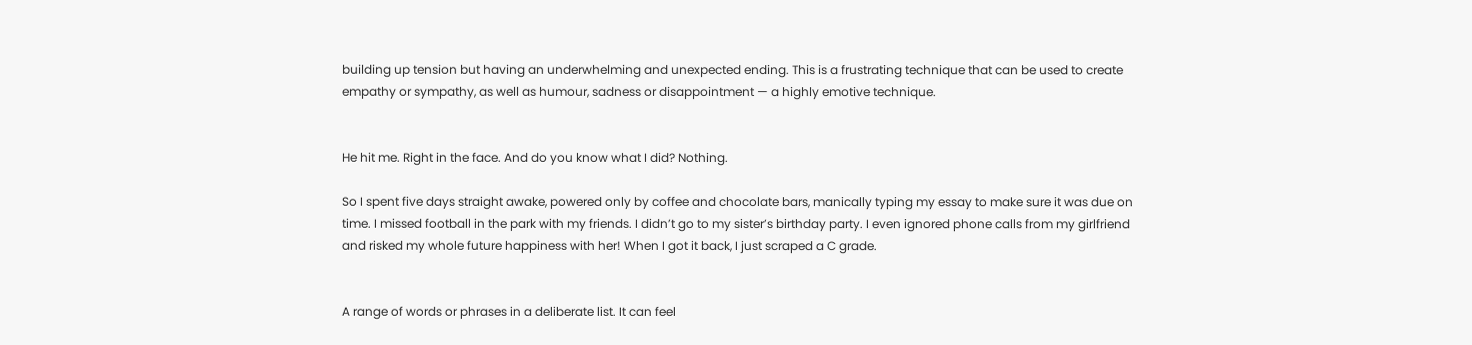building up tension but having an underwhelming and unexpected ending. This is a frustrating technique that can be used to create empathy or sympathy, as well as humour, sadness or disappointment — a highly emotive technique.


He hit me. Right in the face. And do you know what I did? Nothing.

So I spent five days straight awake, powered only by coffee and chocolate bars, manically typing my essay to make sure it was due on time. I missed football in the park with my friends. I didn’t go to my sister’s birthday party. I even ignored phone calls from my girlfriend and risked my whole future happiness with her! When I got it back, I just scraped a C grade.


A range of words or phrases in a deliberate list. It can feel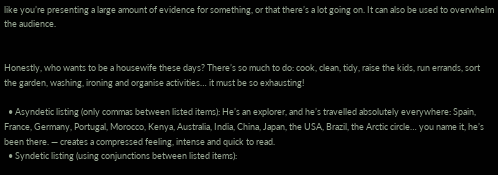like you’re presenting a large amount of evidence for something, or that there’s a lot going on. It can also be used to overwhelm the audience.


Honestly, who wants to be a housewife these days? There’s so much to do: cook, clean, tidy, raise the kids, run errands, sort the garden, washing, ironing and organise activities… it must be so exhausting!

  • Asyndetic listing (only commas between listed items): He’s an explorer, and he’s travelled absolutely everywhere: Spain, France, Germany, Portugal, Morocco, Kenya, Australia, India, China, Japan, the USA, Brazil, the Arctic circle… you name it, he’s been there. — creates a compressed feeling, intense and quick to read.
  • Syndetic listing (using conjunctions between listed items):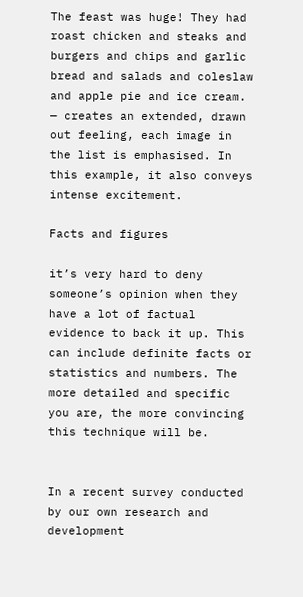The feast was huge! They had roast chicken and steaks and burgers and chips and garlic bread and salads and coleslaw and apple pie and ice cream. — creates an extended, drawn out feeling, each image in the list is emphasised. In this example, it also conveys intense excitement.

Facts and figures

it’s very hard to deny someone’s opinion when they have a lot of factual evidence to back it up. This can include definite facts or statistics and numbers. The more detailed and specific you are, the more convincing this technique will be.


In a recent survey conducted by our own research and development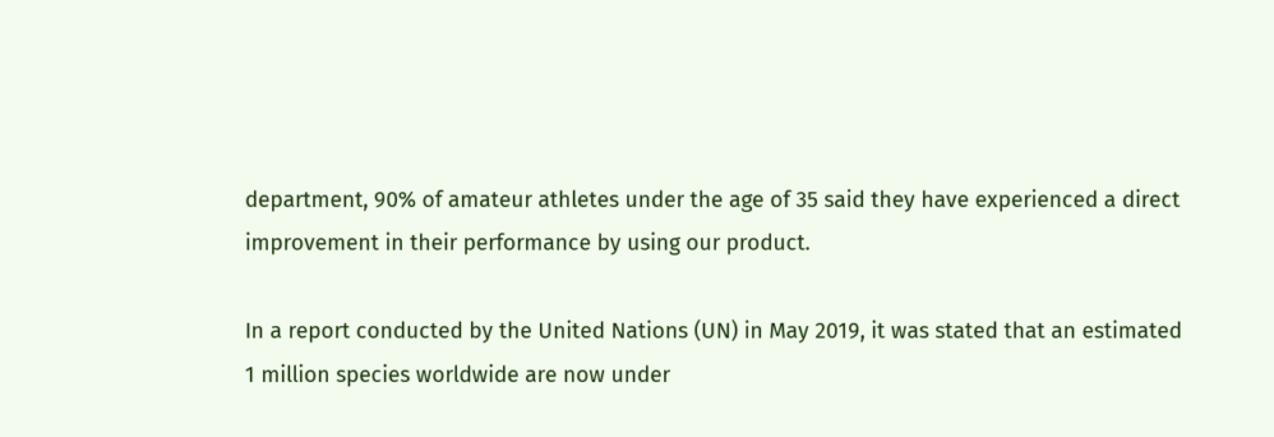department, 90% of amateur athletes under the age of 35 said they have experienced a direct improvement in their performance by using our product.

In a report conducted by the United Nations (UN) in May 2019, it was stated that an estimated 1 million species worldwide are now under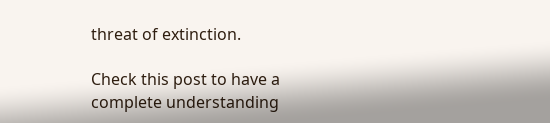threat of extinction.

Check this post to have a complete understanding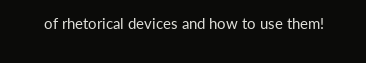of rhetorical devices and how to use them!